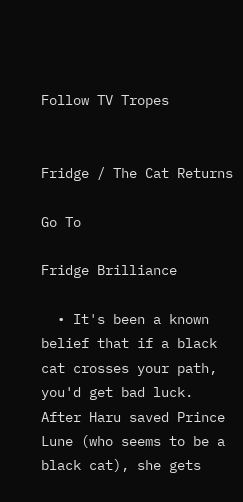Follow TV Tropes


Fridge / The Cat Returns

Go To

Fridge Brilliance

  • It's been a known belief that if a black cat crosses your path, you'd get bad luck. After Haru saved Prince Lune (who seems to be a black cat), she gets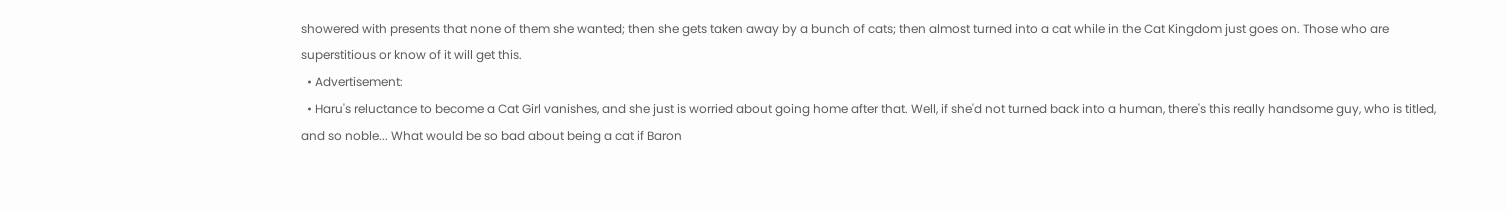showered with presents that none of them she wanted; then she gets taken away by a bunch of cats; then almost turned into a cat while in the Cat Kingdom just goes on. Those who are superstitious or know of it will get this.
  • Advertisement:
  • Haru's reluctance to become a Cat Girl vanishes, and she just is worried about going home after that. Well, if she'd not turned back into a human, there's this really handsome guy, who is titled, and so noble... What would be so bad about being a cat if Baron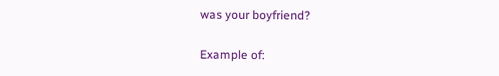was your boyfriend?

Example of: